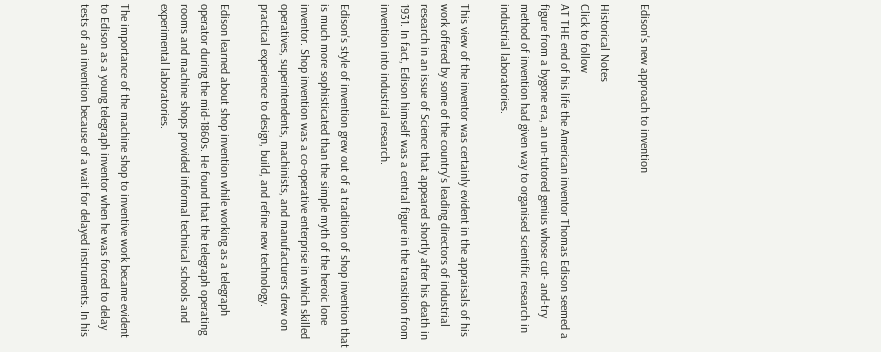Edison's new approach to invention

Historical Notes
Click to follow
AT THE end of his life the American inventor Thomas Edison seemed a figure from a bygone era, an un-tutored genius whose cut- and-try method of invention had given way to organised scientific research in industrial laboratories.

This view of the inventor was certainly evident in the appraisals of his work offered by some of the country's leading directors of industrial research in an issue of Science that appeared shortly after his death in 1931. In fact, Edison himself was a central figure in the transition from invention into industrial research.

Edison's style of invention grew out of a tradition of shop invention that is much more sophisticated than the simple myth of the heroic lone inventor. Shop invention was a co-operative enterprise in which skilled operatives, superintendents, machinists, and manufacturers drew on practical experience to design, build, and refine new technology.

Edison learned about shop invention while working as a telegraph operator during the mid-1860s. He found that the telegraph operating rooms and machine shops provided informal technical schools and experimental laboratories.

The importance of the machine shop to inventive work became evident to Edison as a young telegraph inventor when he was forced to delay tests of an invention because of a wait for delayed instruments. In his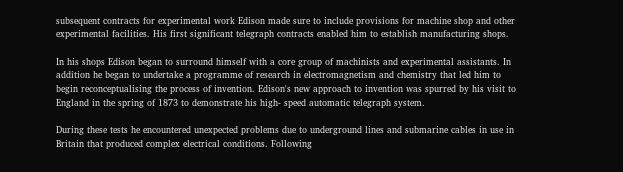subsequent contracts for experimental work Edison made sure to include provisions for machine shop and other experimental facilities. His first significant telegraph contracts enabled him to establish manufacturing shops.

In his shops Edison began to surround himself with a core group of machinists and experimental assistants. In addition he began to undertake a programme of research in electromagnetism and chemistry that led him to begin reconceptualising the process of invention. Edison's new approach to invention was spurred by his visit to England in the spring of 1873 to demonstrate his high- speed automatic telegraph system.

During these tests he encountered unexpected problems due to underground lines and submarine cables in use in Britain that produced complex electrical conditions. Following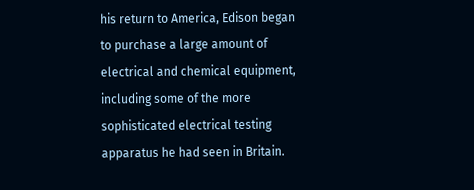his return to America, Edison began to purchase a large amount of electrical and chemical equipment, including some of the more sophisticated electrical testing apparatus he had seen in Britain.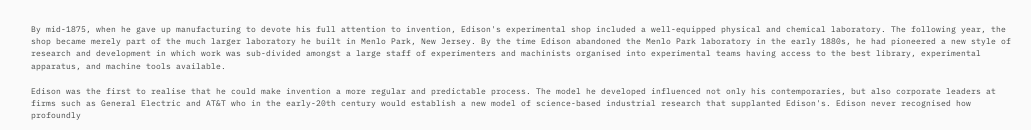By mid-1875, when he gave up manufacturing to devote his full attention to invention, Edison's experimental shop included a well-equipped physical and chemical laboratory. The following year, the shop became merely part of the much larger laboratory he built in Menlo Park, New Jersey. By the time Edison abandoned the Menlo Park laboratory in the early 1880s, he had pioneered a new style of research and development in which work was sub-divided amongst a large staff of experimenters and machinists organised into experimental teams having access to the best library, experimental apparatus, and machine tools available.

Edison was the first to realise that he could make invention a more regular and predictable process. The model he developed influenced not only his contemporaries, but also corporate leaders at firms such as General Electric and AT&T who in the early-20th century would establish a new model of science-based industrial research that supplanted Edison's. Edison never recognised how profoundly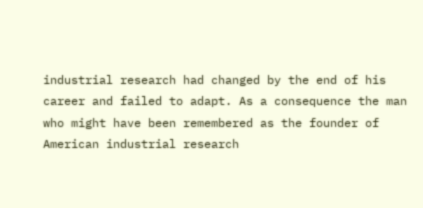industrial research had changed by the end of his career and failed to adapt. As a consequence the man who might have been remembered as the founder of American industrial research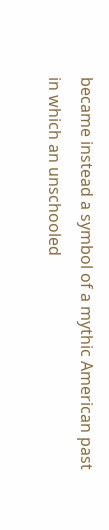became instead a symbol of a mythic American past in which an unschooled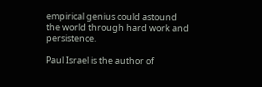empirical genius could astound the world through hard work and persistence.

Paul Israel is the author of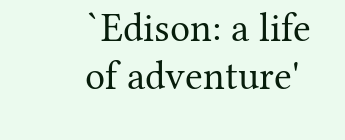`Edison: a life of adventure'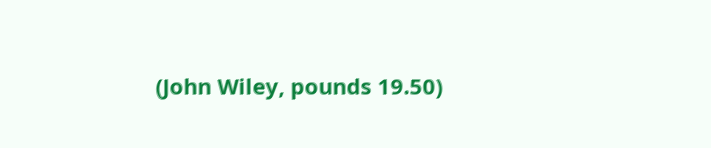(John Wiley, pounds 19.50)